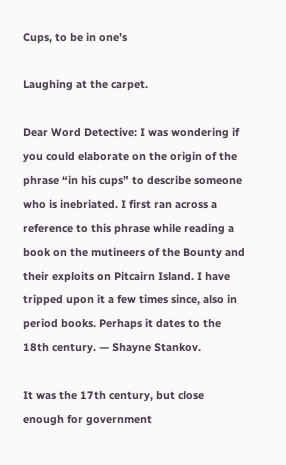Cups, to be in one’s

Laughing at the carpet.

Dear Word Detective: I was wondering if you could elaborate on the origin of the phrase “in his cups” to describe someone who is inebriated. I first ran across a reference to this phrase while reading a book on the mutineers of the Bounty and their exploits on Pitcairn Island. I have tripped upon it a few times since, also in period books. Perhaps it dates to the 18th century. — Shayne Stankov.

It was the 17th century, but close enough for government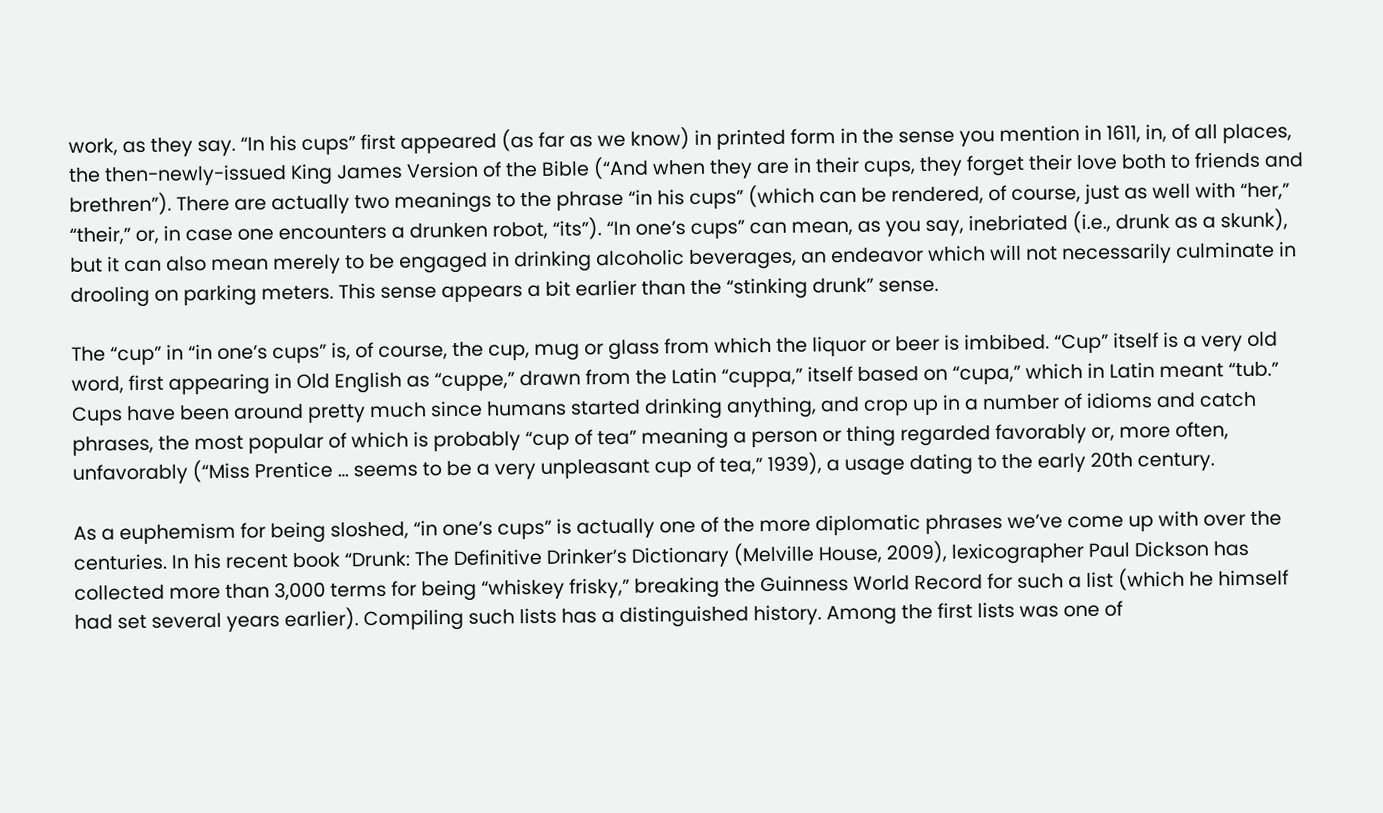work, as they say. “In his cups” first appeared (as far as we know) in printed form in the sense you mention in 1611, in, of all places, the then-newly-issued King James Version of the Bible (“And when they are in their cups, they forget their love both to friends and brethren”). There are actually two meanings to the phrase “in his cups” (which can be rendered, of course, just as well with “her,” “their,” or, in case one encounters a drunken robot, “its”). “In one’s cups” can mean, as you say, inebriated (i.e., drunk as a skunk), but it can also mean merely to be engaged in drinking alcoholic beverages, an endeavor which will not necessarily culminate in drooling on parking meters. This sense appears a bit earlier than the “stinking drunk” sense.

The “cup” in “in one’s cups” is, of course, the cup, mug or glass from which the liquor or beer is imbibed. “Cup” itself is a very old word, first appearing in Old English as “cuppe,” drawn from the Latin “cuppa,” itself based on “cupa,” which in Latin meant “tub.” Cups have been around pretty much since humans started drinking anything, and crop up in a number of idioms and catch phrases, the most popular of which is probably “cup of tea” meaning a person or thing regarded favorably or, more often, unfavorably (“Miss Prentice … seems to be a very unpleasant cup of tea,” 1939), a usage dating to the early 20th century.

As a euphemism for being sloshed, “in one’s cups” is actually one of the more diplomatic phrases we’ve come up with over the centuries. In his recent book “Drunk: The Definitive Drinker’s Dictionary (Melville House, 2009), lexicographer Paul Dickson has collected more than 3,000 terms for being “whiskey frisky,” breaking the Guinness World Record for such a list (which he himself had set several years earlier). Compiling such lists has a distinguished history. Among the first lists was one of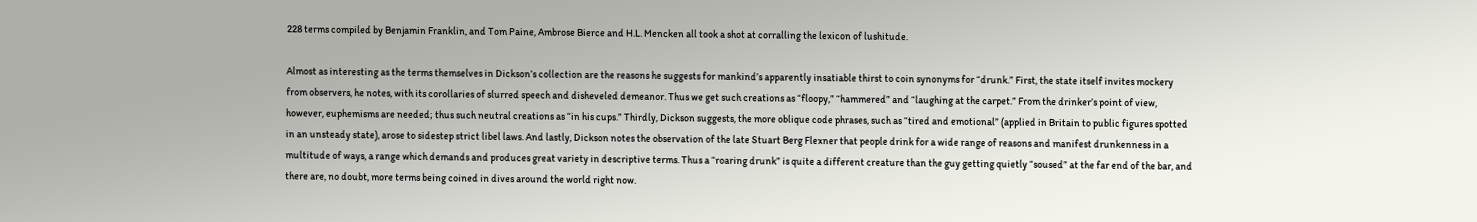228 terms compiled by Benjamin Franklin, and Tom Paine, Ambrose Bierce and H.L. Mencken all took a shot at corralling the lexicon of lushitude.

Almost as interesting as the terms themselves in Dickson’s collection are the reasons he suggests for mankind’s apparently insatiable thirst to coin synonyms for “drunk.” First, the state itself invites mockery from observers, he notes, with its corollaries of slurred speech and disheveled demeanor. Thus we get such creations as “floopy,” “hammered” and “laughing at the carpet.” From the drinker’s point of view, however, euphemisms are needed; thus such neutral creations as “in his cups.” Thirdly, Dickson suggests, the more oblique code phrases, such as “tired and emotional” (applied in Britain to public figures spotted in an unsteady state), arose to sidestep strict libel laws. And lastly, Dickson notes the observation of the late Stuart Berg Flexner that people drink for a wide range of reasons and manifest drunkenness in a multitude of ways, a range which demands and produces great variety in descriptive terms. Thus a “roaring drunk” is quite a different creature than the guy getting quietly “soused” at the far end of the bar, and there are, no doubt, more terms being coined in dives around the world right now.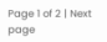Page 1 of 2 | Next page